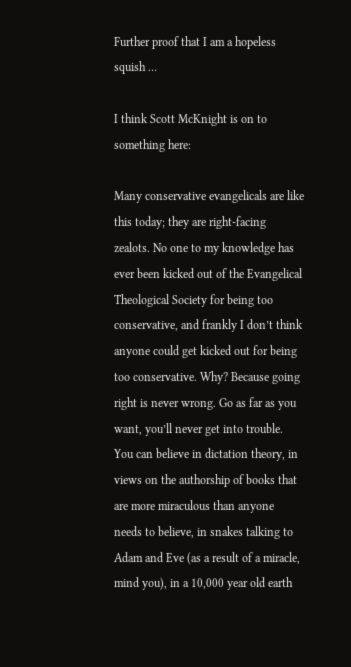Further proof that I am a hopeless squish …

I think Scott McKnight is on to something here:

Many conservative evangelicals are like this today; they are right-facing zealots. No one to my knowledge has ever been kicked out of the Evangelical Theological Society for being too conservative, and frankly I don’t think anyone could get kicked out for being too conservative. Why? Because going right is never wrong. Go as far as you want, you’ll never get into trouble. You can believe in dictation theory, in views on the authorship of books that are more miraculous than anyone needs to believe, in snakes talking to Adam and Eve (as a result of a miracle, mind you), in a 10,000 year old earth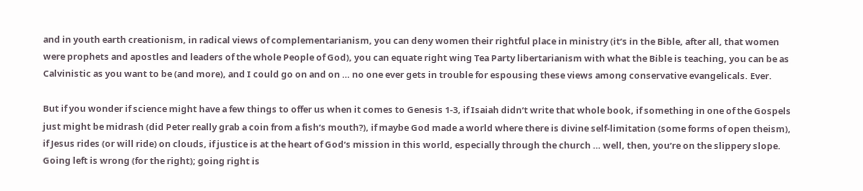and in youth earth creationism, in radical views of complementarianism, you can deny women their rightful place in ministry (it’s in the Bible, after all, that women were prophets and apostles and leaders of the whole People of God), you can equate right wing Tea Party libertarianism with what the Bible is teaching, you can be as Calvinistic as you want to be (and more), and I could go on and on … no one ever gets in trouble for espousing these views among conservative evangelicals. Ever.

But if you wonder if science might have a few things to offer us when it comes to Genesis 1-3, if Isaiah didn’t write that whole book, if something in one of the Gospels just might be midrash (did Peter really grab a coin from a fish’s mouth?), if maybe God made a world where there is divine self-limitation (some forms of open theism), if Jesus rides (or will ride) on clouds, if justice is at the heart of God’s mission in this world, especially through the church … well, then, you’re on the slippery slope. Going left is wrong (for the right); going right is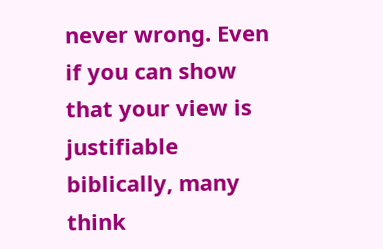never wrong. Even if you can show that your view is justifiable biblically, many think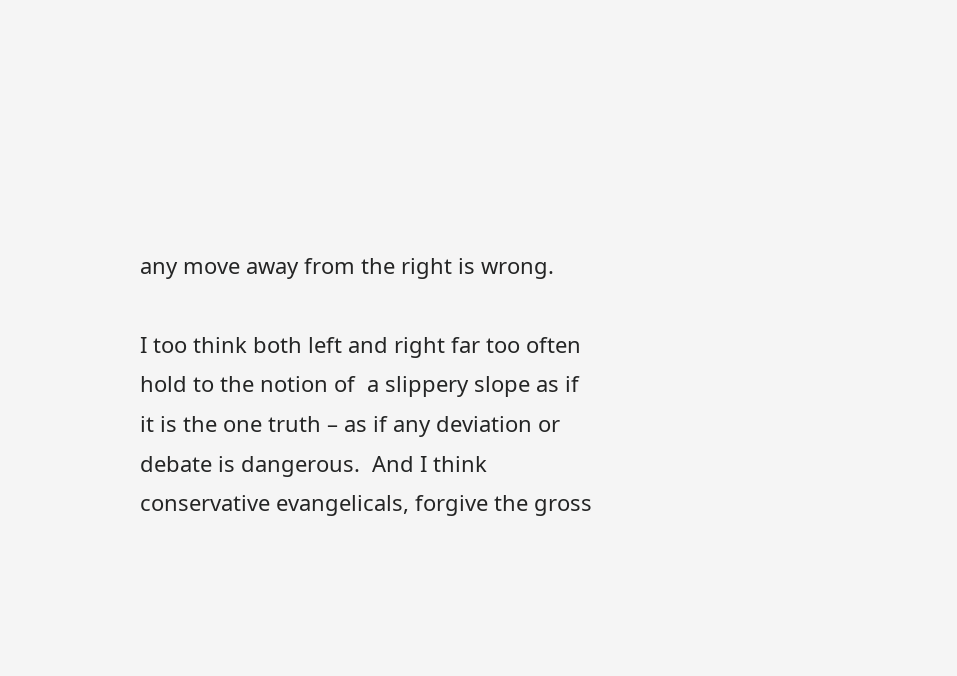any move away from the right is wrong.

I too think both left and right far too often hold to the notion of  a slippery slope as if it is the one truth – as if any deviation or debate is dangerous.  And I think conservative evangelicals, forgive the gross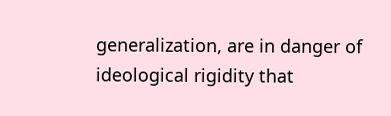generalization, are in danger of ideological rigidity that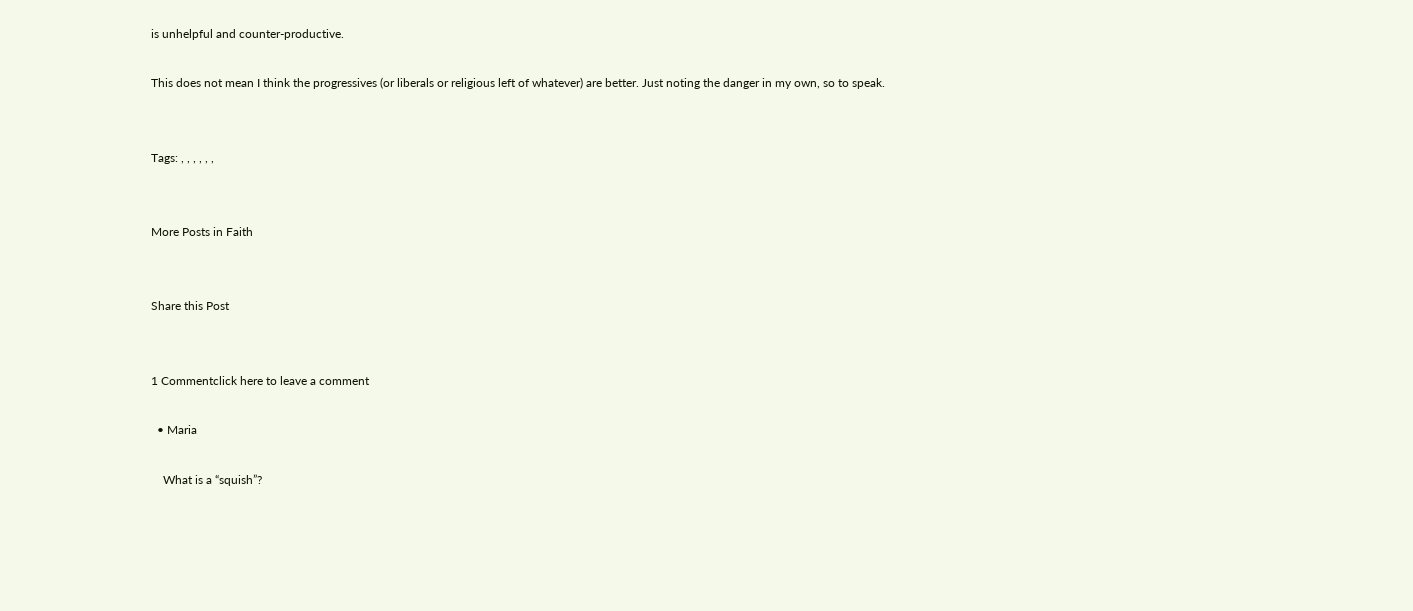is unhelpful and counter-productive.

This does not mean I think the progressives (or liberals or religious left of whatever) are better. Just noting the danger in my own, so to speak.


Tags: , , , , , ,


More Posts in Faith


Share this Post


1 Commentclick here to leave a comment

  • Maria

    What is a “squish”?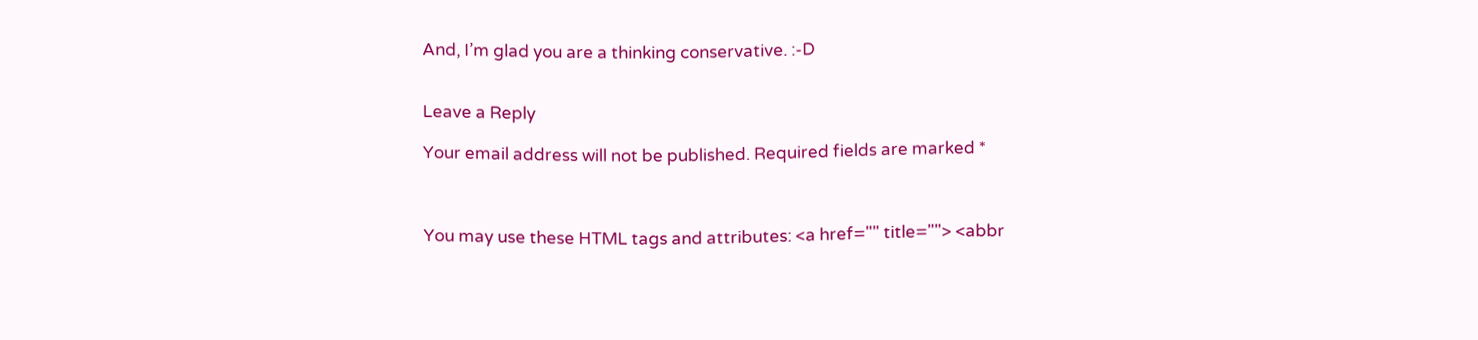And, I’m glad you are a thinking conservative. :-D


Leave a Reply

Your email address will not be published. Required fields are marked *



You may use these HTML tags and attributes: <a href="" title=""> <abbr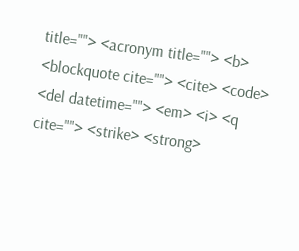title=""> <acronym title=""> <b> <blockquote cite=""> <cite> <code> <del datetime=""> <em> <i> <q cite=""> <strike> <strong>